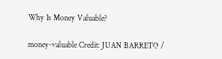Why Is Money Valuable?

money-valuable Credit: JUAN BARRETO /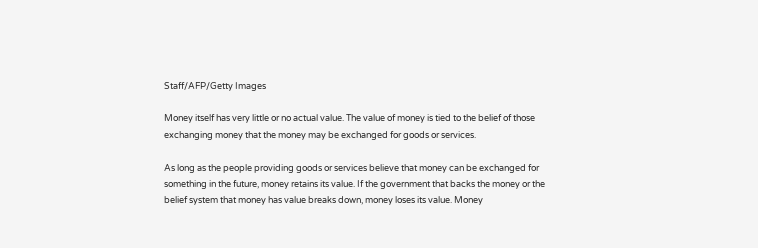Staff/AFP/Getty Images

Money itself has very little or no actual value. The value of money is tied to the belief of those exchanging money that the money may be exchanged for goods or services.

As long as the people providing goods or services believe that money can be exchanged for something in the future, money retains its value. If the government that backs the money or the belief system that money has value breaks down, money loses its value. Money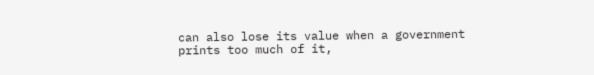can also lose its value when a government prints too much of it,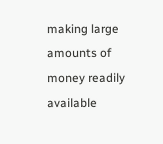making large amounts of money readily available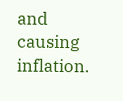and causing inflation.